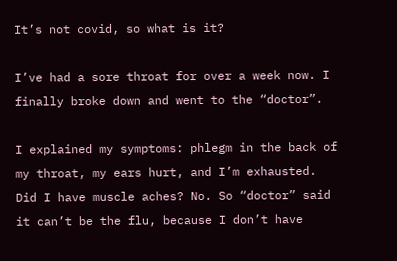It’s not covid, so what is it?

I’ve had a sore throat for over a week now. I finally broke down and went to the “doctor”.

I explained my symptoms: phlegm in the back of my throat, my ears hurt, and I’m exhausted. Did I have muscle aches? No. So “doctor” said it can’t be the flu, because I don’t have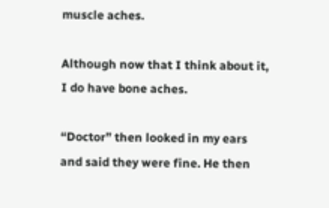muscle aches.

Although now that I think about it, I do have bone aches.

“Doctor” then looked in my ears and said they were fine. He then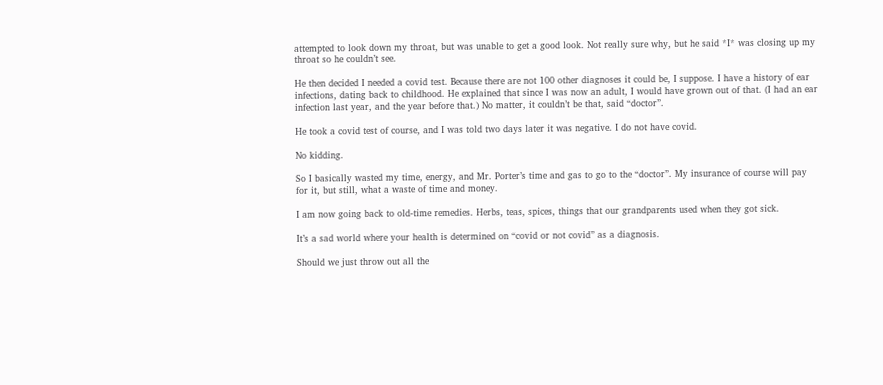attempted to look down my throat, but was unable to get a good look. Not really sure why, but he said *I* was closing up my throat so he couldn’t see.

He then decided I needed a covid test. Because there are not 100 other diagnoses it could be, I suppose. I have a history of ear infections, dating back to childhood. He explained that since I was now an adult, I would have grown out of that. (I had an ear infection last year, and the year before that.) No matter, it couldn’t be that, said “doctor”.

He took a covid test of course, and I was told two days later it was negative. I do not have covid.

No kidding.

So I basically wasted my time, energy, and Mr. Porter’s time and gas to go to the “doctor”. My insurance of course will pay for it, but still, what a waste of time and money.

I am now going back to old-time remedies. Herbs, teas, spices, things that our grandparents used when they got sick.

It’s a sad world where your health is determined on “covid or not covid” as a diagnosis.

Should we just throw out all the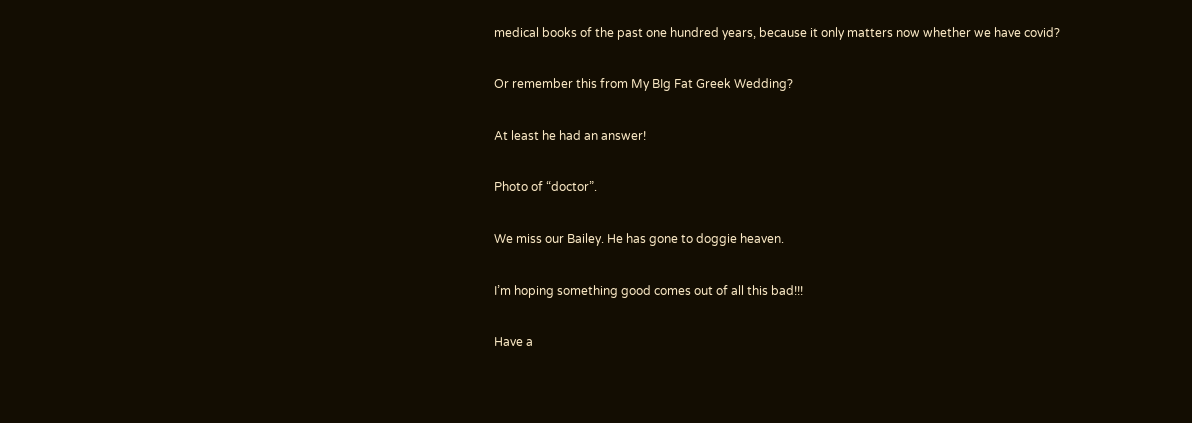medical books of the past one hundred years, because it only matters now whether we have covid?

Or remember this from My BIg Fat Greek Wedding?

At least he had an answer!

Photo of “doctor”.

We miss our Bailey. He has gone to doggie heaven.

I’m hoping something good comes out of all this bad!!!

Have a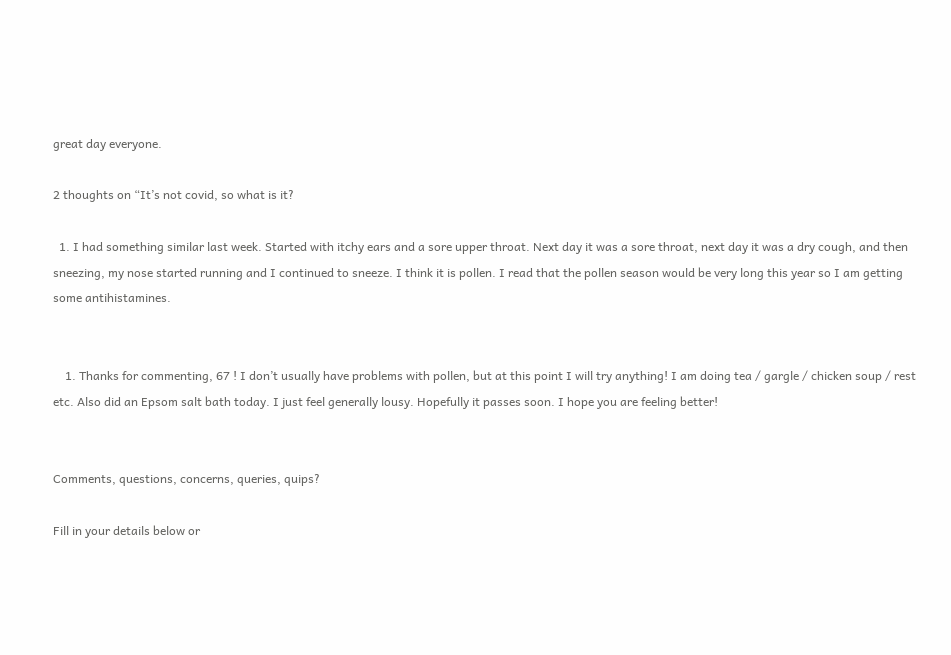great day everyone.

2 thoughts on “It’s not covid, so what is it?

  1. I had something similar last week. Started with itchy ears and a sore upper throat. Next day it was a sore throat, next day it was a dry cough, and then sneezing, my nose started running and I continued to sneeze. I think it is pollen. I read that the pollen season would be very long this year so I am getting some antihistamines.


    1. Thanks for commenting, 67 ! I don’t usually have problems with pollen, but at this point I will try anything! I am doing tea / gargle / chicken soup / rest etc. Also did an Epsom salt bath today. I just feel generally lousy. Hopefully it passes soon. I hope you are feeling better!


Comments, questions, concerns, queries, quips?

Fill in your details below or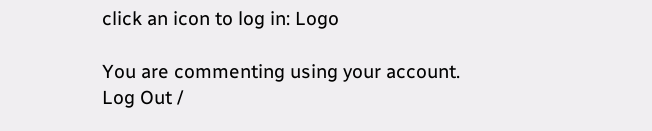click an icon to log in: Logo

You are commenting using your account. Log Out /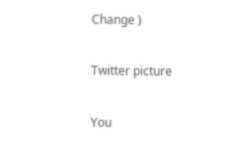Change )

Twitter picture

You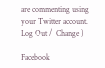are commenting using your Twitter account. Log Out /  Change )

Facebook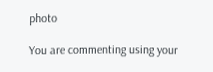photo

You are commenting using your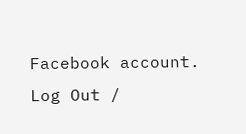Facebook account. Log Out /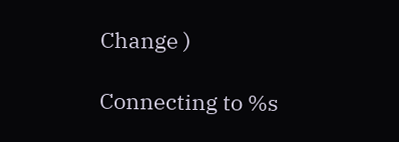Change )

Connecting to %s